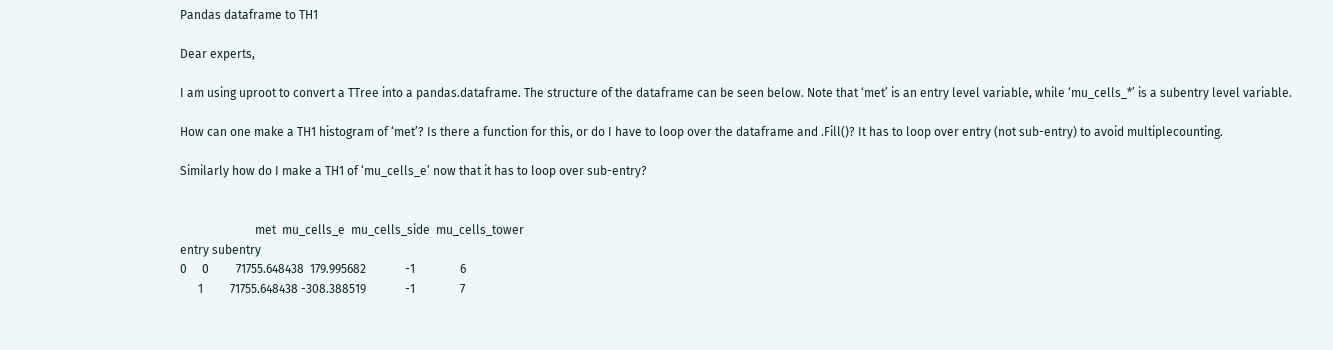Pandas dataframe to TH1

Dear experts,

I am using uproot to convert a TTree into a pandas.dataframe. The structure of the dataframe can be seen below. Note that ‘met’ is an entry level variable, while ‘mu_cells_*’ is a subentry level variable.

How can one make a TH1 histogram of ‘met’? Is there a function for this, or do I have to loop over the dataframe and .Fill()? It has to loop over entry (not sub-entry) to avoid multiplecounting.

Similarly how do I make a TH1 of ‘mu_cells_e’ now that it has to loop over sub-entry?


                         met  mu_cells_e  mu_cells_side  mu_cells_tower
entry subentry
0     0         71755.648438  179.995682             -1               6
      1         71755.648438 -308.388519             -1               7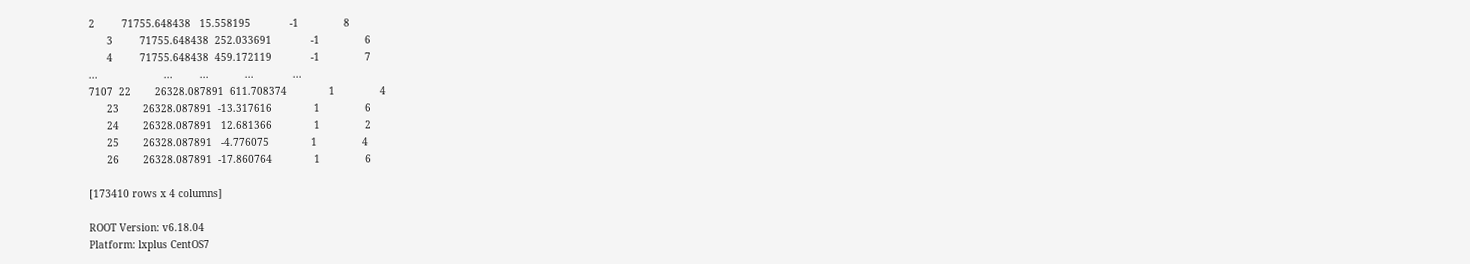2         71755.648438   15.558195             -1               8
      3         71755.648438  252.033691             -1               6
      4         71755.648438  459.172119             -1               7
...                      ...         ...            ...             ...
7107  22        26328.087891  611.708374              1               4
      23        26328.087891  -13.317616              1               6
      24        26328.087891   12.681366              1               2
      25        26328.087891   -4.776075              1               4
      26        26328.087891  -17.860764              1               6

[173410 rows x 4 columns]

ROOT Version: v6.18.04
Platform: lxplus CentOS7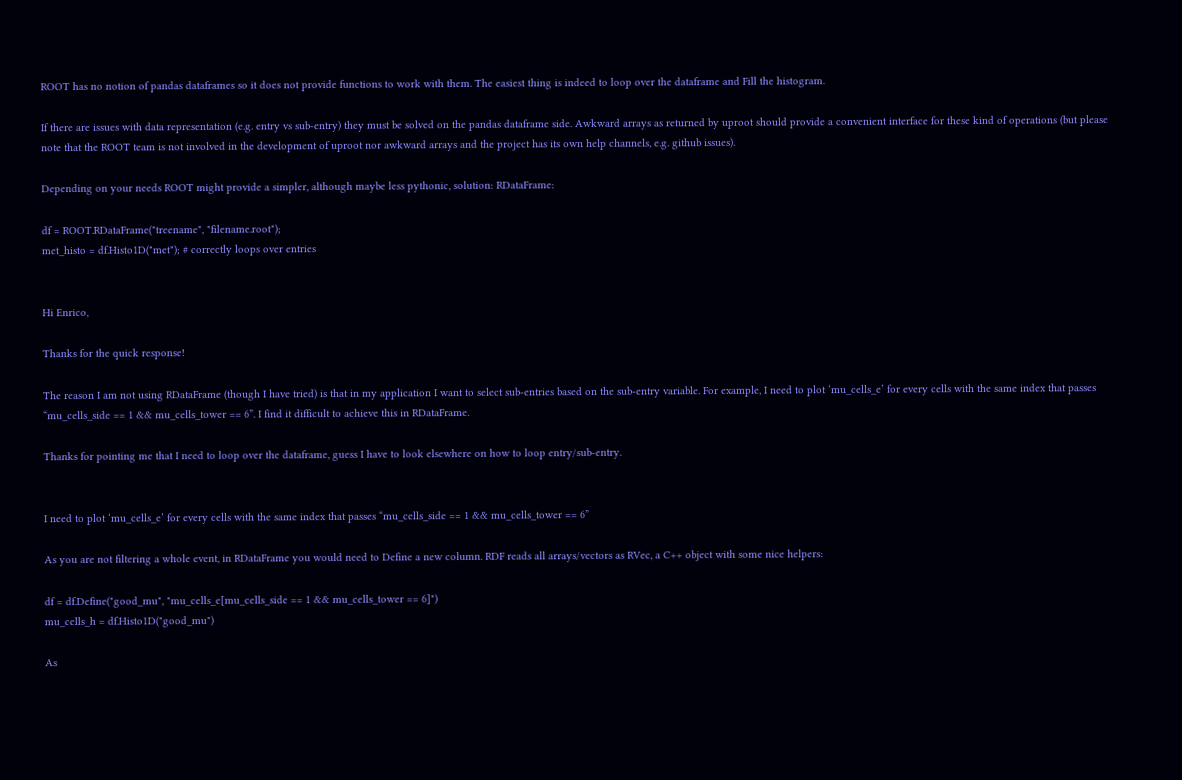ROOT has no notion of pandas dataframes so it does not provide functions to work with them. The easiest thing is indeed to loop over the dataframe and Fill the histogram.

If there are issues with data representation (e.g. entry vs sub-entry) they must be solved on the pandas dataframe side. Awkward arrays as returned by uproot should provide a convenient interface for these kind of operations (but please note that the ROOT team is not involved in the development of uproot nor awkward arrays and the project has its own help channels, e.g. github issues).

Depending on your needs ROOT might provide a simpler, although maybe less pythonic, solution: RDataFrame:

df = ROOT.RDataFrame("treename", "filename.root");
met_histo = df.Histo1D("met"); # correctly loops over entries


Hi Enrico,

Thanks for the quick response!

The reason I am not using RDataFrame (though I have tried) is that in my application I want to select sub-entries based on the sub-entry variable. For example, I need to plot ‘mu_cells_e’ for every cells with the same index that passes “mu_cells_side == 1 && mu_cells_tower == 6”. I find it difficult to achieve this in RDataFrame.

Thanks for pointing me that I need to loop over the dataframe, guess I have to look elsewhere on how to loop entry/sub-entry.


I need to plot ‘mu_cells_e’ for every cells with the same index that passes “mu_cells_side == 1 && mu_cells_tower == 6”

As you are not filtering a whole event, in RDataFrame you would need to Define a new column. RDF reads all arrays/vectors as RVec, a C++ object with some nice helpers:

df = df.Define("good_mu", "mu_cells_e[mu_cells_side == 1 && mu_cells_tower == 6]")
mu_cells_h = df.Histo1D("good_mu")

As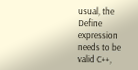usual, the Define expression needs to be valid C++,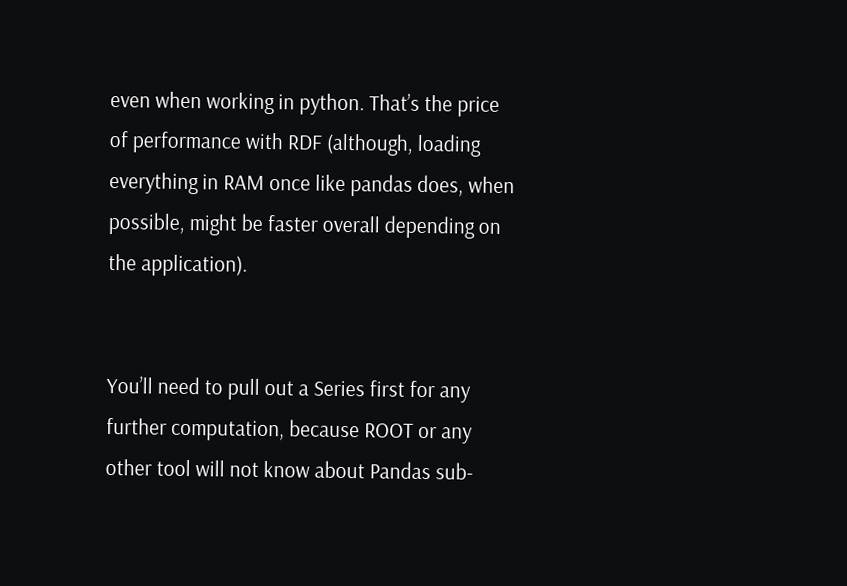even when working in python. That’s the price of performance with RDF (although, loading everything in RAM once like pandas does, when possible, might be faster overall depending on the application).


You’ll need to pull out a Series first for any further computation, because ROOT or any other tool will not know about Pandas sub-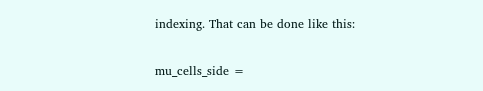indexing. That can be done like this:

mu_cells_side =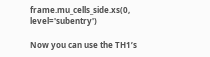frame.mu_cells_side.xs(0, level='subentry')

Now you can use the TH1’s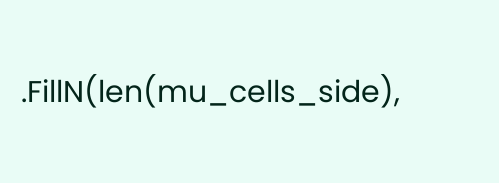.FillN(len(mu_cells_side),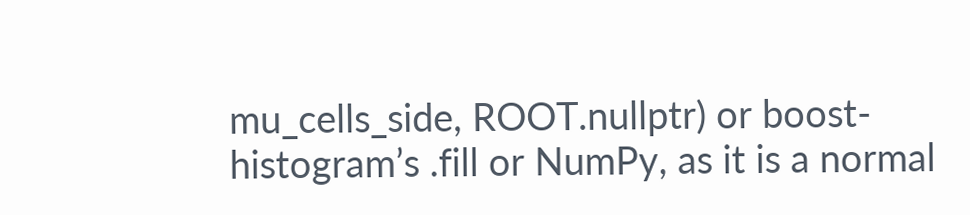mu_cells_side, ROOT.nullptr) or boost-histogram’s .fill or NumPy, as it is a normal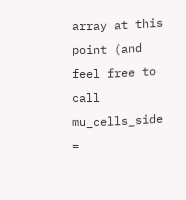array at this point (and feel free to call mu_cells_side =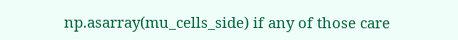np.asarray(mu_cells_side) if any of those care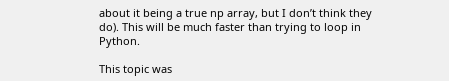about it being a true np array, but I don’t think they do). This will be much faster than trying to loop in Python.

This topic was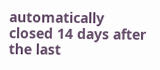automatically closed 14 days after the last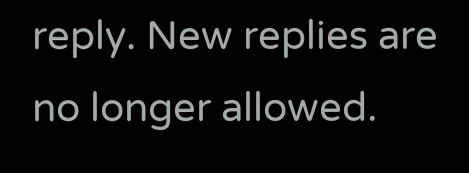reply. New replies are no longer allowed.